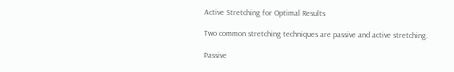Active Stretching for Optimal Results

Two common stretching techniques are passive and active stretching.

Passive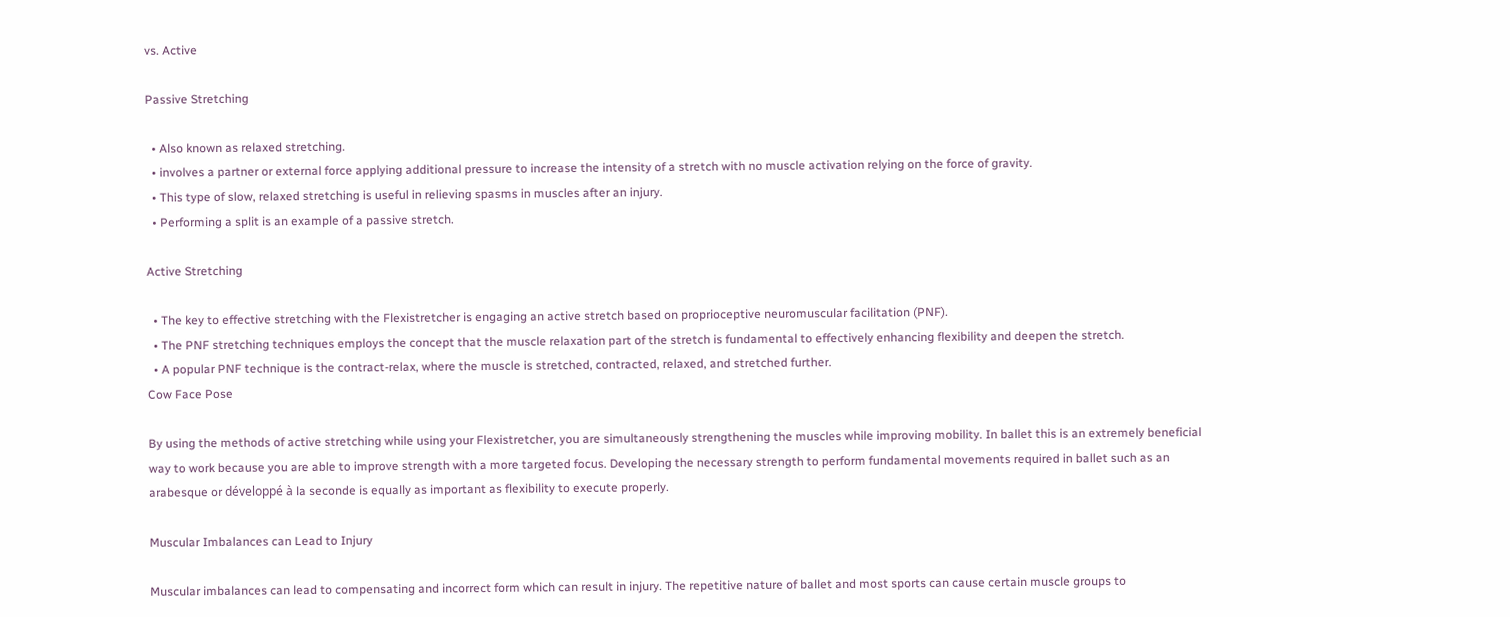vs. Active

Passive Stretching

  • Also known as relaxed stretching.
  • involves a partner or external force applying additional pressure to increase the intensity of a stretch with no muscle activation relying on the force of gravity.
  • This type of slow, relaxed stretching is useful in relieving spasms in muscles after an injury.
  • Performing a split is an example of a passive stretch.

Active Stretching

  • The key to effective stretching with the Flexistretcher is engaging an active stretch based on proprioceptive neuromuscular facilitation (PNF).
  • The PNF stretching techniques employs the concept that the muscle relaxation part of the stretch is fundamental to effectively enhancing flexibility and deepen the stretch.
  • A popular PNF technique is the contract-relax, where the muscle is stretched, contracted, relaxed, and stretched further.
Cow Face Pose

By using the methods of active stretching while using your Flexistretcher, you are simultaneously strengthening the muscles while improving mobility. In ballet this is an extremely beneficial way to work because you are able to improve strength with a more targeted focus. Developing the necessary strength to perform fundamental movements required in ballet such as an arabesque or développé à la seconde is equally as important as flexibility to execute properly.

Muscular Imbalances can Lead to Injury

Muscular imbalances can lead to compensating and incorrect form which can result in injury. The repetitive nature of ballet and most sports can cause certain muscle groups to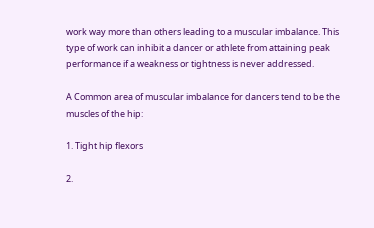work way more than others leading to a muscular imbalance. This type of work can inhibit a dancer or athlete from attaining peak performance if a weakness or tightness is never addressed.

A Common area of muscular imbalance for dancers tend to be the muscles of the hip:

1. Tight hip flexors

2.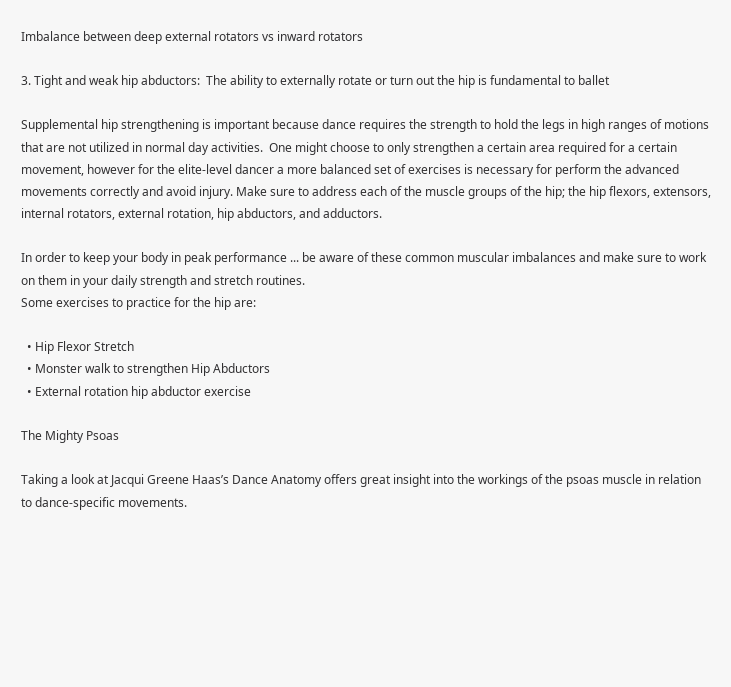Imbalance between deep external rotators vs inward rotators

3. Tight and weak hip abductors:  The ability to externally rotate or turn out the hip is fundamental to ballet

Supplemental hip strengthening is important because dance requires the strength to hold the legs in high ranges of motions that are not utilized in normal day activities.  One might choose to only strengthen a certain area required for a certain movement, however for the elite-level dancer a more balanced set of exercises is necessary for perform the advanced movements correctly and avoid injury. Make sure to address each of the muscle groups of the hip; the hip flexors, extensors, internal rotators, external rotation, hip abductors, and adductors.

In order to keep your body in peak performance ... be aware of these common muscular imbalances and make sure to work on them in your daily strength and stretch routines.
Some exercises to practice for the hip are:

  • Hip Flexor Stretch
  • Monster walk to strengthen Hip Abductors
  • External rotation hip abductor exercise

The Mighty Psoas

Taking a look at Jacqui Greene Haas’s Dance Anatomy offers great insight into the workings of the psoas muscle in relation to dance-specific movements.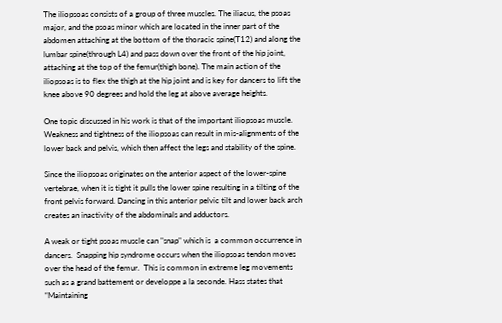The iliopsoas consists of a group of three muscles. The iliacus, the psoas major, and the psoas minor which are located in the inner part of the abdomen attaching at the bottom of the thoracic spine(T12) and along the lumbar spine(through L4) and pass down over the front of the hip joint, attaching at the top of the femur(thigh bone). The main action of the iliopsoas is to flex the thigh at the hip joint and is key for dancers to lift the knee above 90 degrees and hold the leg at above average heights.

One topic discussed in his work is that of the important iliopsoas muscle. Weakness and tightness of the iliopsoas can result in mis-alignments of the lower back and pelvis, which then affect the legs and stability of the spine.

Since the iliopsoas originates on the anterior aspect of the lower-spine vertebrae, when it is tight it pulls the lower spine resulting in a tilting of the front pelvis forward. Dancing in this anterior pelvic tilt and lower back arch creates an inactivity of the abdominals and adductors.

A weak or tight psoas muscle can "snap" which is  a common occurrence in dancers.  Snapping hip syndrome occurs when the iliopsoas tendon moves over the head of the femur.  This is common in extreme leg movements such as a grand battement or developpe a la seconde. Hass states that “Maintaining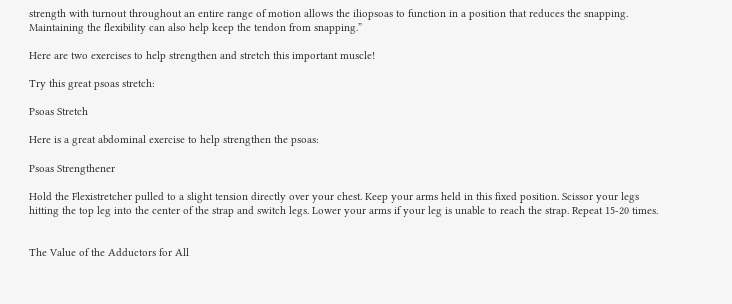strength with turnout throughout an entire range of motion allows the iliopsoas to function in a position that reduces the snapping. Maintaining the flexibility can also help keep the tendon from snapping.”

Here are two exercises to help strengthen and stretch this important muscle!

Try this great psoas stretch:

Psoas Stretch

Here is a great abdominal exercise to help strengthen the psoas:

Psoas Strengthener

Hold the Flexistretcher pulled to a slight tension directly over your chest. Keep your arms held in this fixed position. Scissor your legs hitting the top leg into the center of the strap and switch legs. Lower your arms if your leg is unable to reach the strap. Repeat 15-20 times.


The Value of the Adductors for All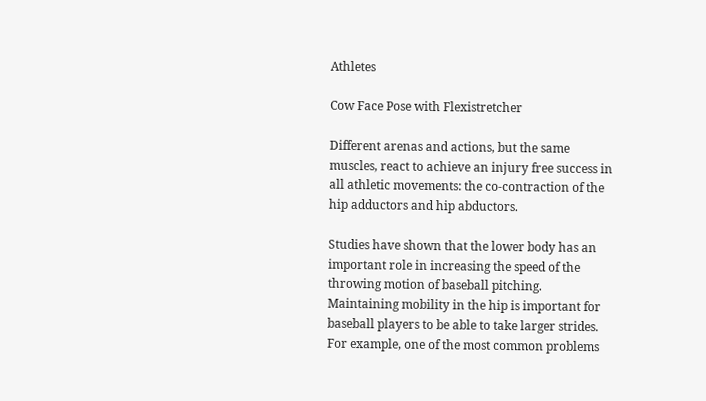Athletes

Cow Face Pose with Flexistretcher

Different arenas and actions, but the same muscles, react to achieve an injury free success in all athletic movements: the co-contraction of the hip adductors and hip abductors.

Studies have shown that the lower body has an important role in increasing the speed of the throwing motion of baseball pitching. Maintaining mobility in the hip is important for baseball players to be able to take larger strides.  For example, one of the most common problems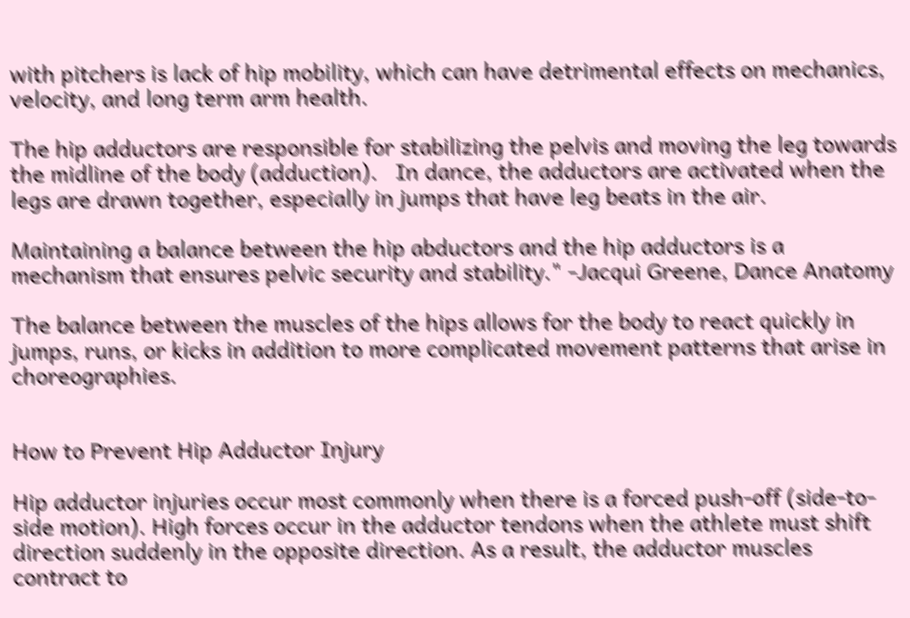with pitchers is lack of hip mobility, which can have detrimental effects on mechanics, velocity, and long term arm health.

The hip adductors are responsible for stabilizing the pelvis and moving the leg towards the midline of the body (adduction).   In dance, the adductors are activated when the legs are drawn together, especially in jumps that have leg beats in the air.

Maintaining a balance between the hip abductors and the hip adductors is a mechanism that ensures pelvic security and stability." -Jacqui Greene, Dance Anatomy

The balance between the muscles of the hips allows for the body to react quickly in jumps, runs, or kicks in addition to more complicated movement patterns that arise in choreographies.


How to Prevent Hip Adductor Injury

Hip adductor injuries occur most commonly when there is a forced push-off (side-to-side motion). High forces occur in the adductor tendons when the athlete must shift direction suddenly in the opposite direction. As a result, the adductor muscles contract to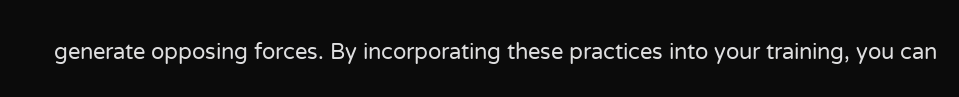generate opposing forces. By incorporating these practices into your training, you can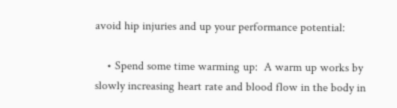avoid hip injuries and up your performance potential:

    • Spend some time warming up:  A warm up works by slowly increasing heart rate and blood flow in the body in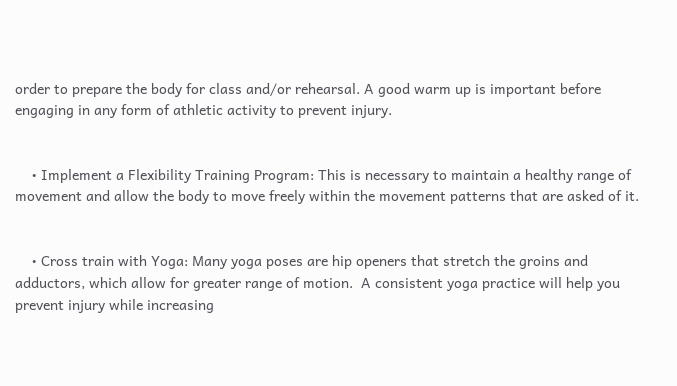order to prepare the body for class and/or rehearsal. A good warm up is important before engaging in any form of athletic activity to prevent injury.


    • Implement a Flexibility Training Program: This is necessary to maintain a healthy range of movement and allow the body to move freely within the movement patterns that are asked of it.


    • Cross train with Yoga: Many yoga poses are hip openers that stretch the groins and adductors, which allow for greater range of motion.  A consistent yoga practice will help you prevent injury while increasing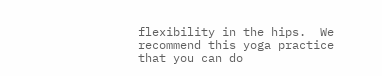flexibility in the hips.  We recommend this yoga practice that you can do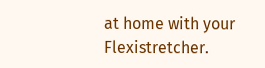at home with your Flexistretcher.